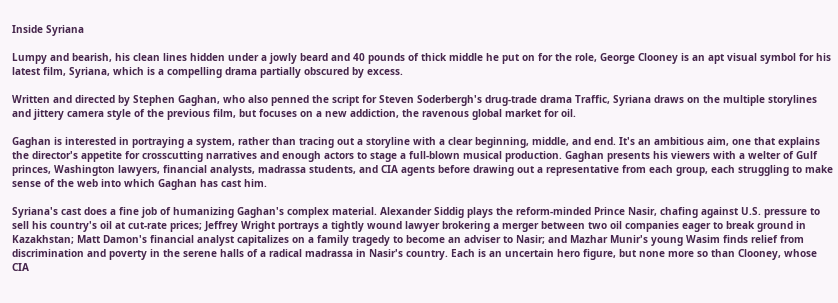Inside Syriana

Lumpy and bearish, his clean lines hidden under a jowly beard and 40 pounds of thick middle he put on for the role, George Clooney is an apt visual symbol for his latest film, Syriana, which is a compelling drama partially obscured by excess.

Written and directed by Stephen Gaghan, who also penned the script for Steven Soderbergh's drug-trade drama Traffic, Syriana draws on the multiple storylines and jittery camera style of the previous film, but focuses on a new addiction, the ravenous global market for oil.

Gaghan is interested in portraying a system, rather than tracing out a storyline with a clear beginning, middle, and end. It's an ambitious aim, one that explains the director's appetite for crosscutting narratives and enough actors to stage a full-blown musical production. Gaghan presents his viewers with a welter of Gulf princes, Washington lawyers, financial analysts, madrassa students, and CIA agents before drawing out a representative from each group, each struggling to make sense of the web into which Gaghan has cast him.

Syriana's cast does a fine job of humanizing Gaghan's complex material. Alexander Siddig plays the reform-minded Prince Nasir, chafing against U.S. pressure to sell his country's oil at cut-rate prices; Jeffrey Wright portrays a tightly wound lawyer brokering a merger between two oil companies eager to break ground in Kazakhstan; Matt Damon's financial analyst capitalizes on a family tragedy to become an adviser to Nasir; and Mazhar Munir's young Wasim finds relief from discrimination and poverty in the serene halls of a radical madrassa in Nasir's country. Each is an uncertain hero figure, but none more so than Clooney, whose CIA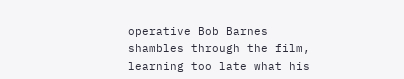operative Bob Barnes shambles through the film, learning too late what his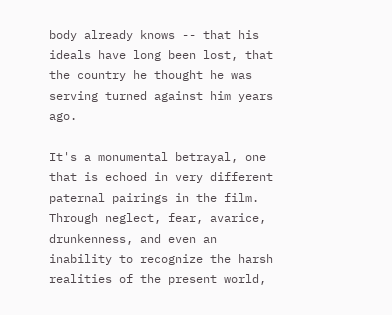body already knows -- that his ideals have long been lost, that the country he thought he was serving turned against him years ago.

It's a monumental betrayal, one that is echoed in very different paternal pairings in the film. Through neglect, fear, avarice, drunkenness, and even an inability to recognize the harsh realities of the present world,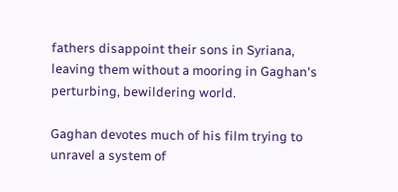fathers disappoint their sons in Syriana, leaving them without a mooring in Gaghan's perturbing, bewildering world.

Gaghan devotes much of his film trying to unravel a system of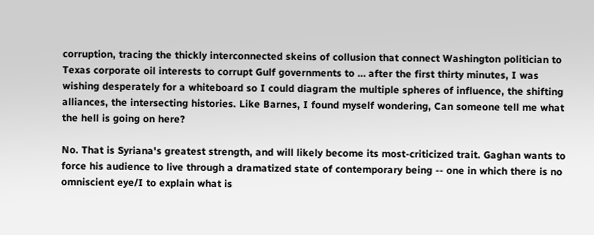corruption, tracing the thickly interconnected skeins of collusion that connect Washington politician to Texas corporate oil interests to corrupt Gulf governments to … after the first thirty minutes, I was wishing desperately for a whiteboard so I could diagram the multiple spheres of influence, the shifting alliances, the intersecting histories. Like Barnes, I found myself wondering, Can someone tell me what the hell is going on here?

No. That is Syriana's greatest strength, and will likely become its most-criticized trait. Gaghan wants to force his audience to live through a dramatized state of contemporary being -- one in which there is no omniscient eye/I to explain what is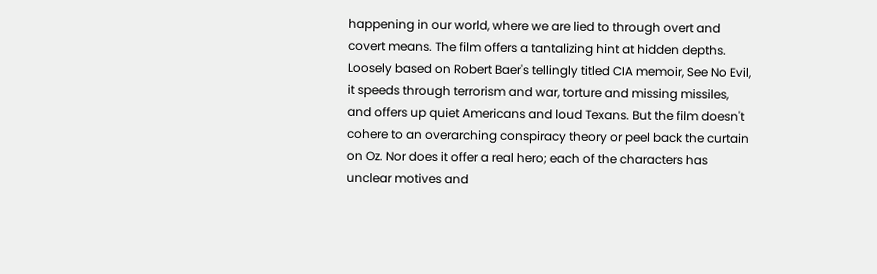happening in our world, where we are lied to through overt and covert means. The film offers a tantalizing hint at hidden depths. Loosely based on Robert Baer's tellingly titled CIA memoir, See No Evil, it speeds through terrorism and war, torture and missing missiles, and offers up quiet Americans and loud Texans. But the film doesn't cohere to an overarching conspiracy theory or peel back the curtain on Oz. Nor does it offer a real hero; each of the characters has unclear motives and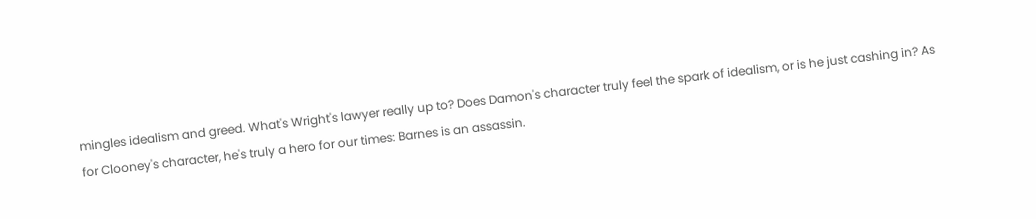mingles idealism and greed. What's Wright's lawyer really up to? Does Damon's character truly feel the spark of idealism, or is he just cashing in? As for Clooney's character, he's truly a hero for our times: Barnes is an assassin.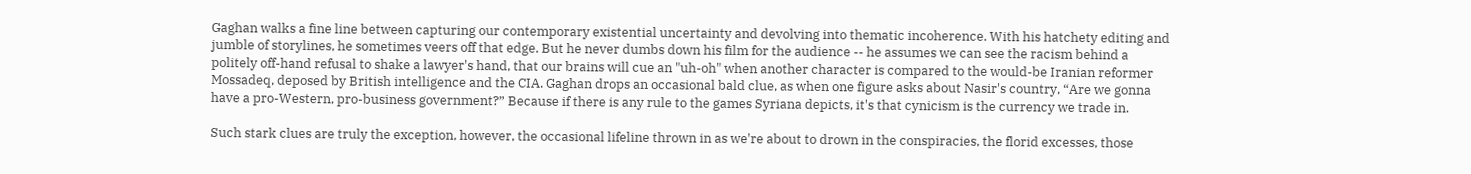Gaghan walks a fine line between capturing our contemporary existential uncertainty and devolving into thematic incoherence. With his hatchety editing and jumble of storylines, he sometimes veers off that edge. But he never dumbs down his film for the audience -- he assumes we can see the racism behind a politely off-hand refusal to shake a lawyer's hand, that our brains will cue an "uh-oh" when another character is compared to the would-be Iranian reformer Mossadeq, deposed by British intelligence and the CIA. Gaghan drops an occasional bald clue, as when one figure asks about Nasir's country, “Are we gonna have a pro-Western, pro-business government?” Because if there is any rule to the games Syriana depicts, it's that cynicism is the currency we trade in.

Such stark clues are truly the exception, however, the occasional lifeline thrown in as we're about to drown in the conspiracies, the florid excesses, those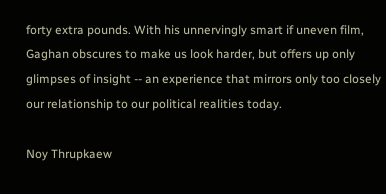forty extra pounds. With his unnervingly smart if uneven film, Gaghan obscures to make us look harder, but offers up only glimpses of insight -- an experience that mirrors only too closely our relationship to our political realities today.

Noy Thrupkaew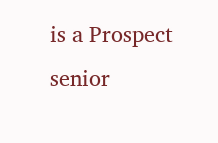is a Prospect senior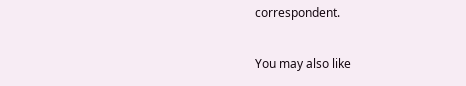correspondent.

You may also like